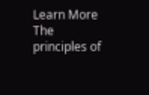Learn More
The principles of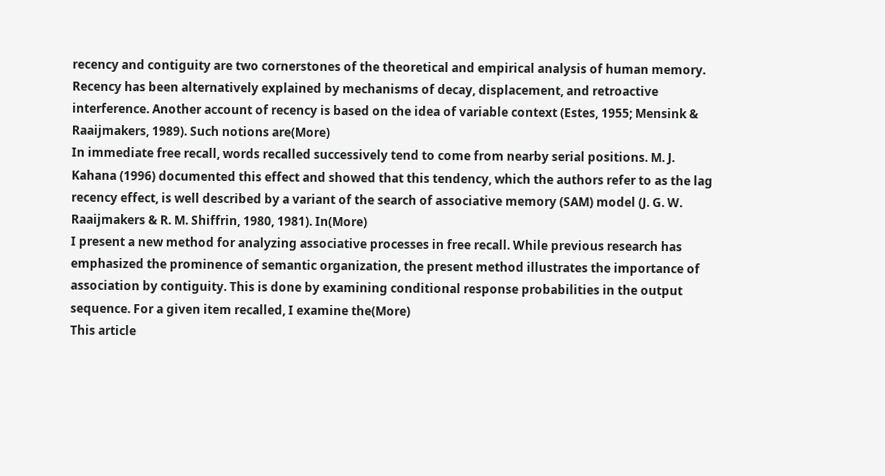recency and contiguity are two cornerstones of the theoretical and empirical analysis of human memory. Recency has been alternatively explained by mechanisms of decay, displacement, and retroactive interference. Another account of recency is based on the idea of variable context (Estes, 1955; Mensink & Raaijmakers, 1989). Such notions are(More)
In immediate free recall, words recalled successively tend to come from nearby serial positions. M. J. Kahana (1996) documented this effect and showed that this tendency, which the authors refer to as the lag recency effect, is well described by a variant of the search of associative memory (SAM) model (J. G. W. Raaijmakers & R. M. Shiffrin, 1980, 1981). In(More)
I present a new method for analyzing associative processes in free recall. While previous research has emphasized the prominence of semantic organization, the present method illustrates the importance of association by contiguity. This is done by examining conditional response probabilities in the output sequence. For a given item recalled, I examine the(More)
This article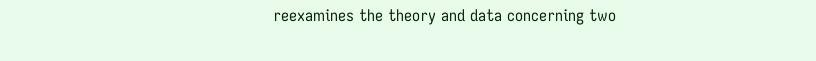reexamines the theory and data concerning two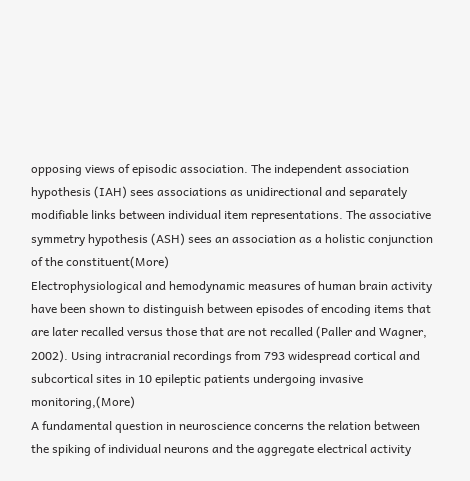opposing views of episodic association. The independent association hypothesis (IAH) sees associations as unidirectional and separately modifiable links between individual item representations. The associative symmetry hypothesis (ASH) sees an association as a holistic conjunction of the constituent(More)
Electrophysiological and hemodynamic measures of human brain activity have been shown to distinguish between episodes of encoding items that are later recalled versus those that are not recalled (Paller and Wagner, 2002). Using intracranial recordings from 793 widespread cortical and subcortical sites in 10 epileptic patients undergoing invasive monitoring,(More)
A fundamental question in neuroscience concerns the relation between the spiking of individual neurons and the aggregate electrical activity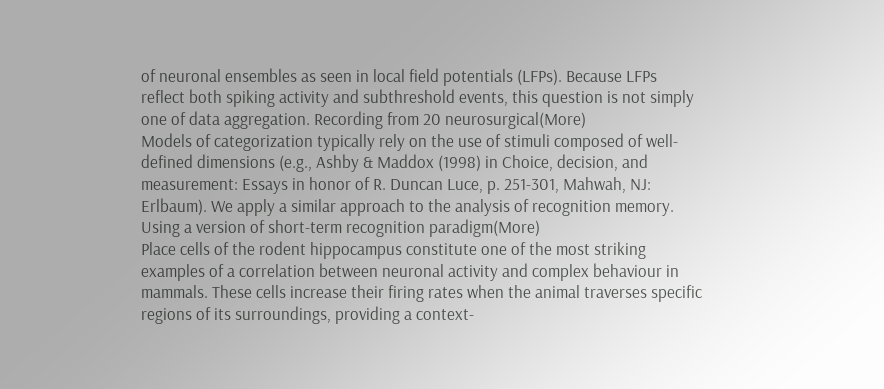of neuronal ensembles as seen in local field potentials (LFPs). Because LFPs reflect both spiking activity and subthreshold events, this question is not simply one of data aggregation. Recording from 20 neurosurgical(More)
Models of categorization typically rely on the use of stimuli composed of well-defined dimensions (e.g., Ashby & Maddox (1998) in Choice, decision, and measurement: Essays in honor of R. Duncan Luce, p. 251-301, Mahwah, NJ: Erlbaum). We apply a similar approach to the analysis of recognition memory. Using a version of short-term recognition paradigm(More)
Place cells of the rodent hippocampus constitute one of the most striking examples of a correlation between neuronal activity and complex behaviour in mammals. These cells increase their firing rates when the animal traverses specific regions of its surroundings, providing a context-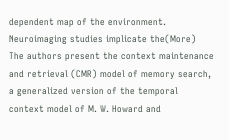dependent map of the environment. Neuroimaging studies implicate the(More)
The authors present the context maintenance and retrieval (CMR) model of memory search, a generalized version of the temporal context model of M. W. Howard and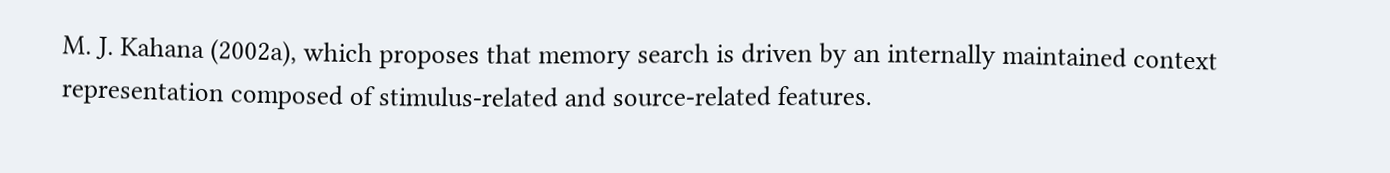M. J. Kahana (2002a), which proposes that memory search is driven by an internally maintained context representation composed of stimulus-related and source-related features.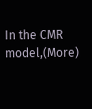In the CMR model,(More)